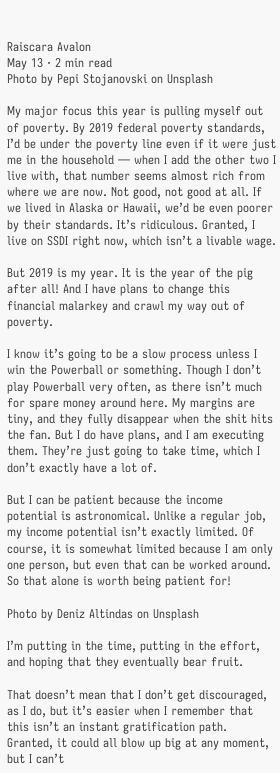Raiscara Avalon
May 13 · 2 min read
Photo by Pepi Stojanovski on Unsplash

My major focus this year is pulling myself out of poverty. By 2019 federal poverty standards, I’d be under the poverty line even if it were just me in the household — when I add the other two I live with, that number seems almost rich from where we are now. Not good, not good at all. If we lived in Alaska or Hawaii, we’d be even poorer by their standards. It’s ridiculous. Granted, I live on SSDI right now, which isn’t a livable wage.

But 2019 is my year. It is the year of the pig after all! And I have plans to change this financial malarkey and crawl my way out of poverty.

I know it’s going to be a slow process unless I win the Powerball or something. Though I don’t play Powerball very often, as there isn’t much for spare money around here. My margins are tiny, and they fully disappear when the shit hits the fan. But I do have plans, and I am executing them. They’re just going to take time, which I don’t exactly have a lot of.

But I can be patient because the income potential is astronomical. Unlike a regular job, my income potential isn’t exactly limited. Of course, it is somewhat limited because I am only one person, but even that can be worked around. So that alone is worth being patient for!

Photo by Deniz Altindas on Unsplash

I’m putting in the time, putting in the effort, and hoping that they eventually bear fruit.

That doesn’t mean that I don’t get discouraged, as I do, but it’s easier when I remember that this isn’t an instant gratification path. Granted, it could all blow up big at any moment, but I can’t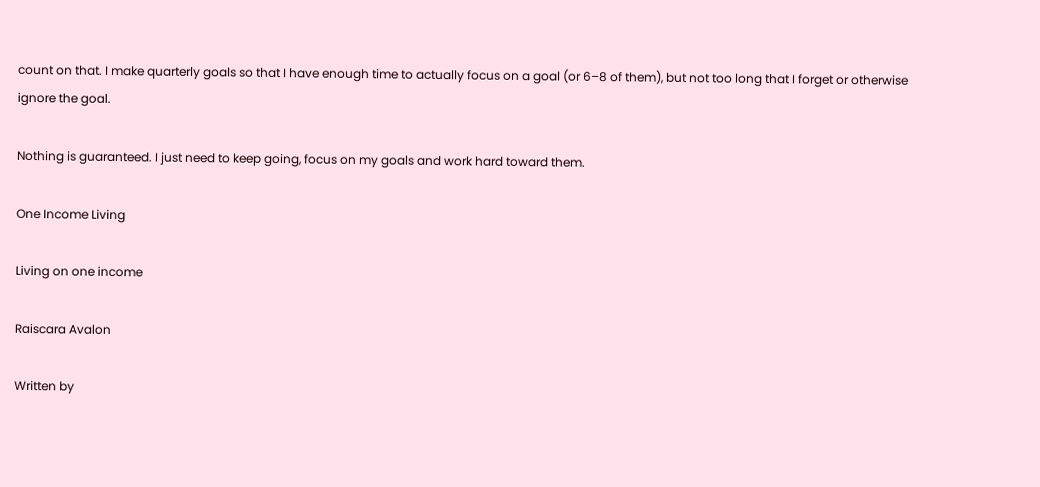count on that. I make quarterly goals so that I have enough time to actually focus on a goal (or 6–8 of them), but not too long that I forget or otherwise ignore the goal.

Nothing is guaranteed. I just need to keep going, focus on my goals and work hard toward them.

One Income Living

Living on one income

Raiscara Avalon

Written by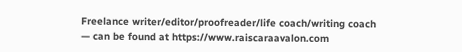Freelance writer/editor/proofreader/life coach/writing coach — can be found at https://www.raiscaraavalon.com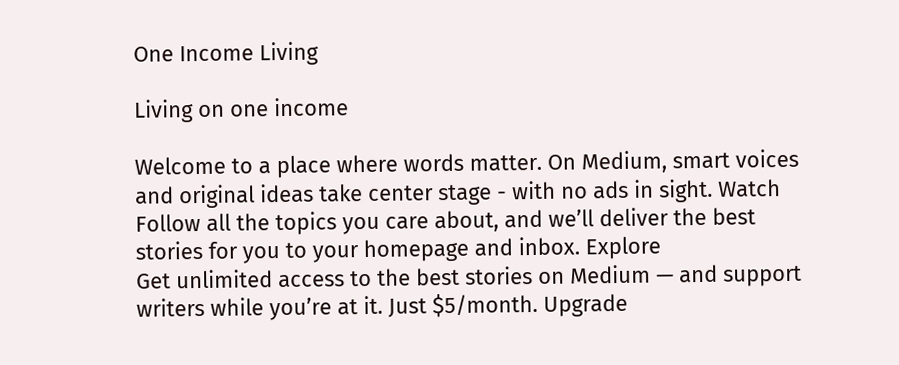One Income Living

Living on one income

Welcome to a place where words matter. On Medium, smart voices and original ideas take center stage - with no ads in sight. Watch
Follow all the topics you care about, and we’ll deliver the best stories for you to your homepage and inbox. Explore
Get unlimited access to the best stories on Medium — and support writers while you’re at it. Just $5/month. Upgrade